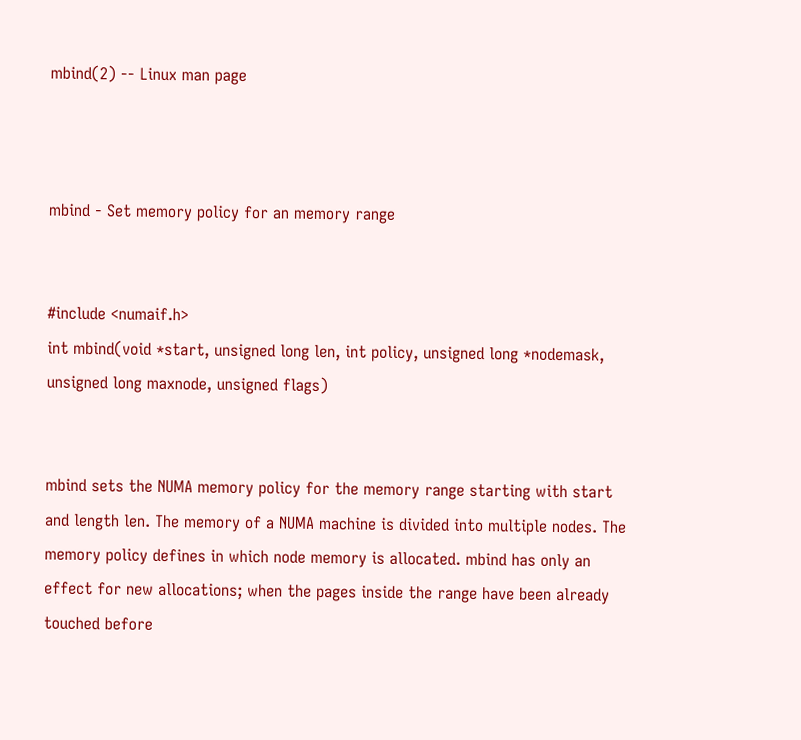mbind(2) -- Linux man page



mbind - Set memory policy for an memory range


#include <numaif.h>
int mbind(void *start, unsigned long len, int policy, unsigned long *nodemask,         unsigned long maxnode, unsigned flags)


mbind sets the NUMA memory policy for the memory range starting with start and length len. The memory of a NUMA machine is divided into multiple nodes. The memory policy defines in which node memory is allocated. mbind has only an effect for new allocations; when the pages inside the range have been already touched before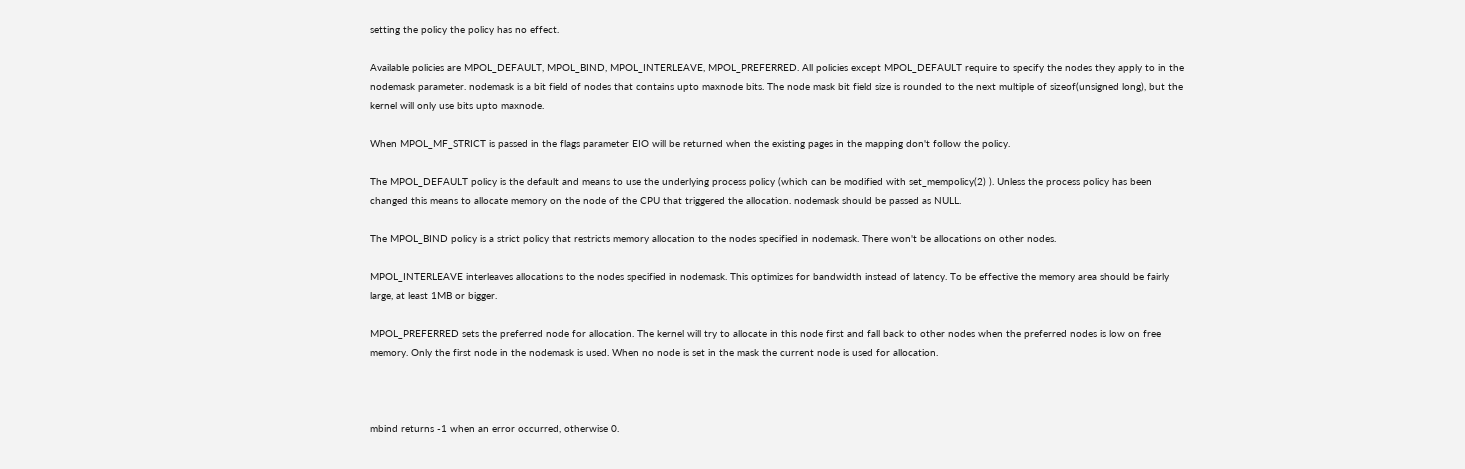setting the policy the policy has no effect.

Available policies are MPOL_DEFAULT, MPOL_BIND, MPOL_INTERLEAVE, MPOL_PREFERRED. All policies except MPOL_DEFAULT require to specify the nodes they apply to in the nodemask parameter. nodemask is a bit field of nodes that contains upto maxnode bits. The node mask bit field size is rounded to the next multiple of sizeof(unsigned long), but the kernel will only use bits upto maxnode.

When MPOL_MF_STRICT is passed in the flags parameter EIO will be returned when the existing pages in the mapping don't follow the policy.

The MPOL_DEFAULT policy is the default and means to use the underlying process policy (which can be modified with set_mempolicy(2) ). Unless the process policy has been changed this means to allocate memory on the node of the CPU that triggered the allocation. nodemask should be passed as NULL.

The MPOL_BIND policy is a strict policy that restricts memory allocation to the nodes specified in nodemask. There won't be allocations on other nodes.

MPOL_INTERLEAVE interleaves allocations to the nodes specified in nodemask. This optimizes for bandwidth instead of latency. To be effective the memory area should be fairly large, at least 1MB or bigger.

MPOL_PREFERRED sets the preferred node for allocation. The kernel will try to allocate in this node first and fall back to other nodes when the preferred nodes is low on free memory. Only the first node in the nodemask is used. When no node is set in the mask the current node is used for allocation.



mbind returns -1 when an error occurred, otherwise 0.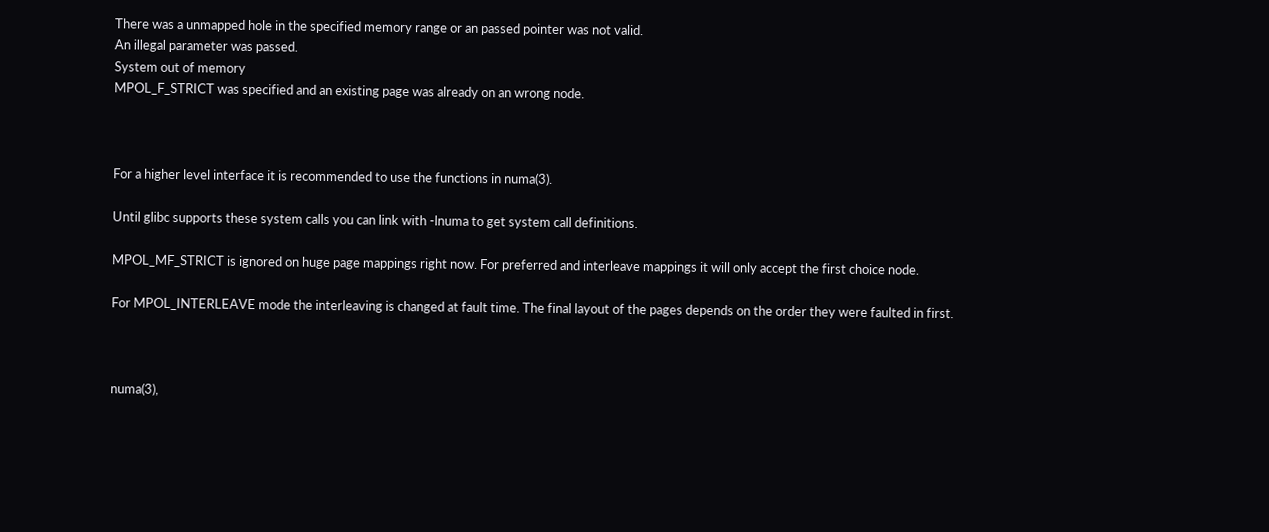There was a unmapped hole in the specified memory range or an passed pointer was not valid.
An illegal parameter was passed.
System out of memory
MPOL_F_STRICT was specified and an existing page was already on an wrong node.



For a higher level interface it is recommended to use the functions in numa(3).

Until glibc supports these system calls you can link with -lnuma to get system call definitions.

MPOL_MF_STRICT is ignored on huge page mappings right now. For preferred and interleave mappings it will only accept the first choice node.

For MPOL_INTERLEAVE mode the interleaving is changed at fault time. The final layout of the pages depends on the order they were faulted in first.



numa(3),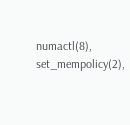numactl(8), set_mempolicy(2),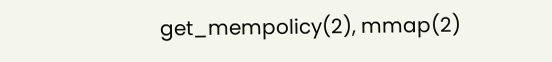get_mempolicy(2), mmap(2)